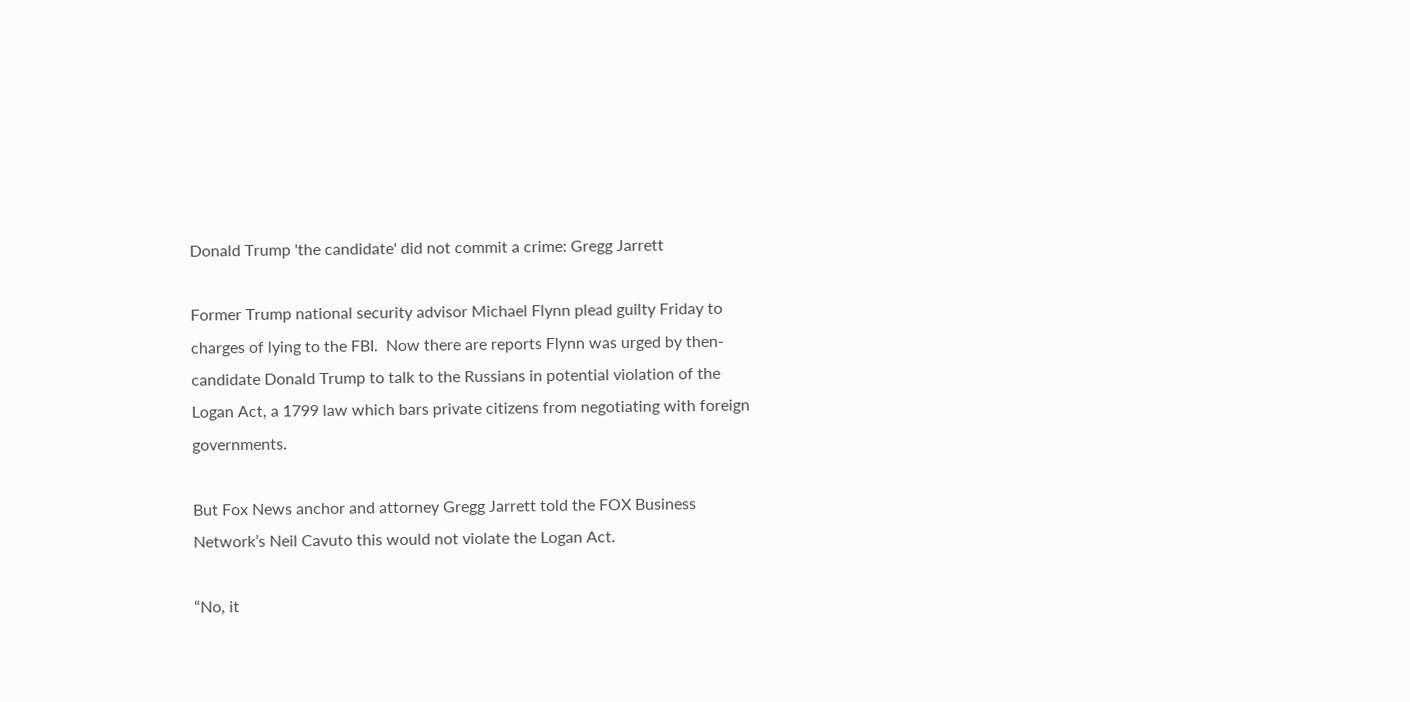Donald Trump 'the candidate' did not commit a crime: Gregg Jarrett

Former Trump national security advisor Michael Flynn plead guilty Friday to charges of lying to the FBI.  Now there are reports Flynn was urged by then-candidate Donald Trump to talk to the Russians in potential violation of the Logan Act, a 1799 law which bars private citizens from negotiating with foreign governments.

But Fox News anchor and attorney Gregg Jarrett told the FOX Business Network’s Neil Cavuto this would not violate the Logan Act.

“No, it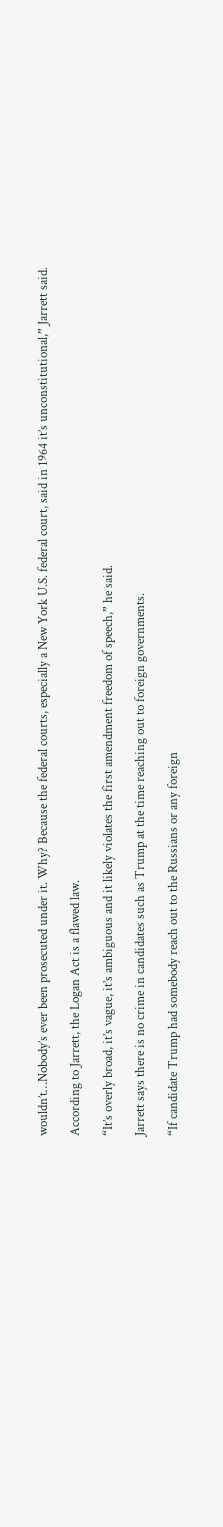wouldn’t…Nobody’s ever been prosecuted under it. Why? Because the federal courts, especially a New York U.S. federal court, said in 1964 it’s unconstitutional,” Jarrett said.

According to Jarrett, the Logan Act is a flawed law.

“It’s overly broad, it’s vague, it’s ambiguous and it likely violates the first amendment freedom of speech,” he said.

Jarrett says there is no crime in candidates such as Trump at the time reaching out to foreign governments.

“If candidate Trump had somebody reach out to the Russians or any foreign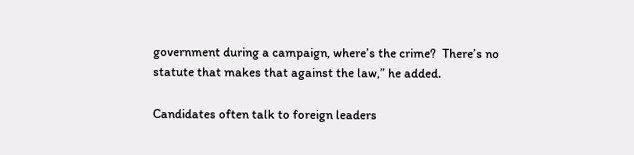government during a campaign, where’s the crime?  There’s no statute that makes that against the law,” he added.

Candidates often talk to foreign leaders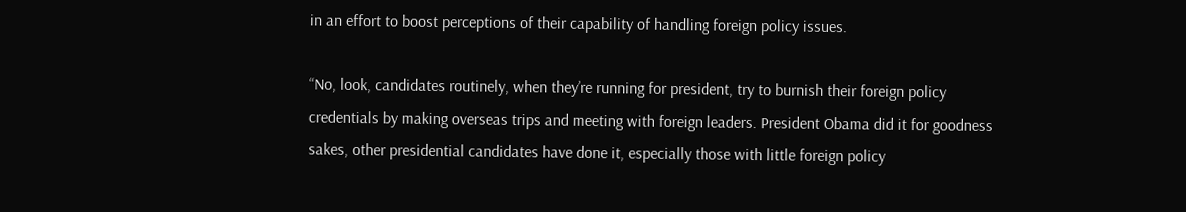in an effort to boost perceptions of their capability of handling foreign policy issues.

“No, look, candidates routinely, when they’re running for president, try to burnish their foreign policy credentials by making overseas trips and meeting with foreign leaders. President Obama did it for goodness sakes, other presidential candidates have done it, especially those with little foreign policy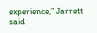experience,” Jarrett said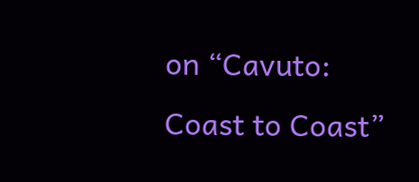on “Cavuto: Coast to Coast”